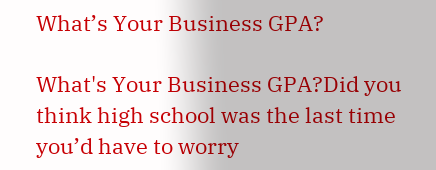What’s Your Business GPA?

What's Your Business GPA?Did you think high school was the last time you’d have to worry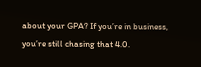about your GPA? If you’re in business, you’re still chasing that 4.0.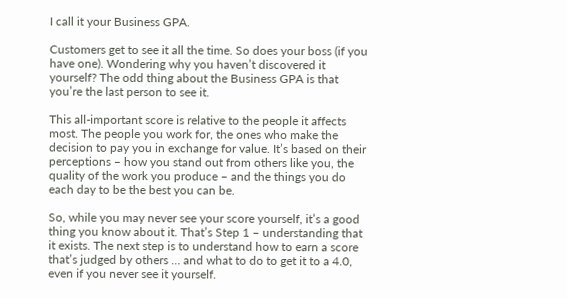I call it your Business GPA.

Customers get to see it all the time. So does your boss (if you have one). Wondering why you haven’t discovered it yourself? The odd thing about the Business GPA is that you’re the last person to see it.

This all-important score is relative to the people it affects most. The people you work for, the ones who make the decision to pay you in exchange for value. It’s based on their perceptions – how you stand out from others like you, the quality of the work you produce – and the things you do each day to be the best you can be.

So, while you may never see your score yourself, it’s a good thing you know about it. That’s Step 1 – understanding that it exists. The next step is to understand how to earn a score that’s judged by others … and what to do to get it to a 4.0, even if you never see it yourself.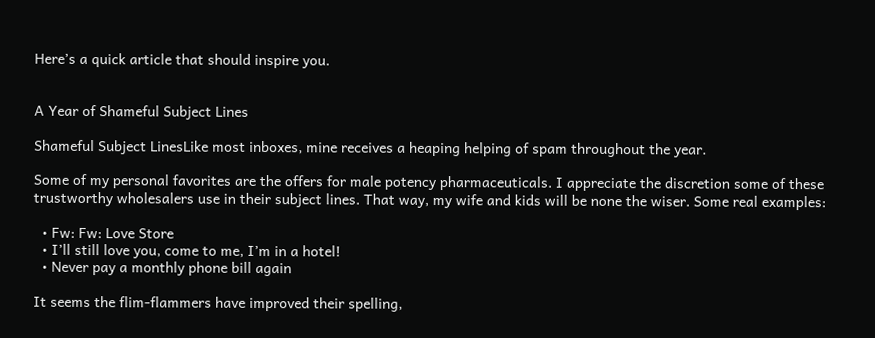Here’s a quick article that should inspire you.


A Year of Shameful Subject Lines

Shameful Subject LinesLike most inboxes, mine receives a heaping helping of spam throughout the year.

Some of my personal favorites are the offers for male potency pharmaceuticals. I appreciate the discretion some of these trustworthy wholesalers use in their subject lines. That way, my wife and kids will be none the wiser. Some real examples:

  • Fw: Fw: Love Store
  • I’ll still love you, come to me, I’m in a hotel!
  • Never pay a monthly phone bill again

It seems the flim-flammers have improved their spelling,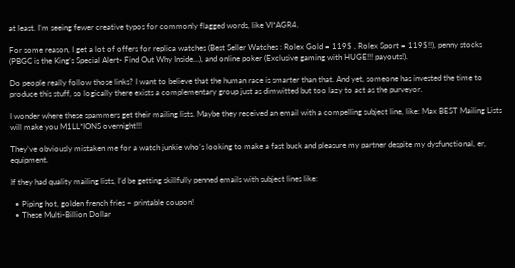at least. I’m seeing fewer creative typos for commonly flagged words, like VI*AGR4.

For some reason, I get a lot of offers for replica watches (Best Seller Watches : Rolex Gold = 119$ , Rolex Sport = 119$!!), penny stocks (PBGC is the King’s Special Alert- Find Out Why Inside…), and online poker (Exclusive gaming with HUGE!!! payouts!).

Do people really follow those links? I want to believe that the human race is smarter than that. And yet, someone has invested the time to produce this stuff, so logically there exists a complementary group just as dimwitted but too lazy to act as the purveyor.

I wonder where these spammers get their mailing lists. Maybe they received an email with a compelling subject line, like: Max BEST Mailing Lists will make you M1LL*IONS overnight!!!

They’ve obviously mistaken me for a watch junkie who’s looking to make a fast buck and pleasure my partner despite my dysfunctional, er, equipment.

If they had quality mailing lists, I’d be getting skillfully penned emails with subject lines like:

  • Piping hot, golden french fries – printable coupon!
  • These Multi-Billion Dollar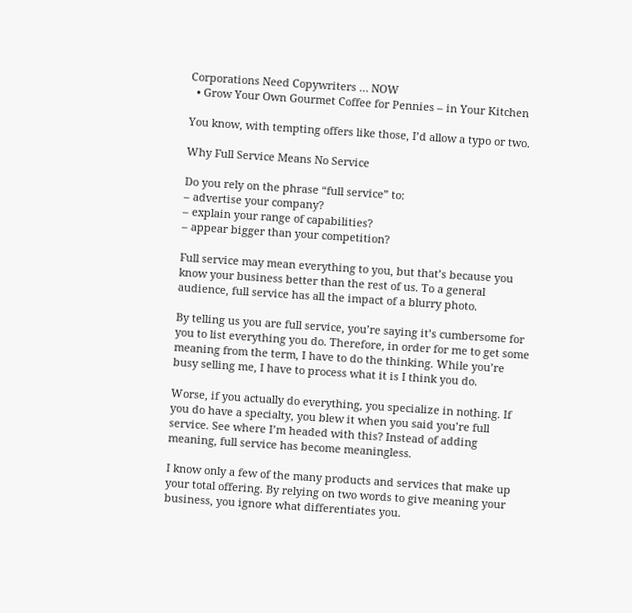Corporations Need Copywriters … NOW
  • Grow Your Own Gourmet Coffee for Pennies – in Your Kitchen

You know, with tempting offers like those, I’d allow a typo or two.

Why Full Service Means No Service

Do you rely on the phrase “full service” to:
– advertise your company?
– explain your range of capabilities?
– appear bigger than your competition?

Full service may mean everything to you, but that’s because you know your business better than the rest of us. To a general audience, full service has all the impact of a blurry photo.

By telling us you are full service, you’re saying it’s cumbersome for you to list everything you do. Therefore, in order for me to get some meaning from the term, I have to do the thinking. While you’re busy selling me, I have to process what it is I think you do.

Worse, if you actually do everything, you specialize in nothing. If you do have a specialty, you blew it when you said you’re full service. See where I’m headed with this? Instead of adding meaning, full service has become meaningless.

I know only a few of the many products and services that make up your total offering. By relying on two words to give meaning your business, you ignore what differentiates you.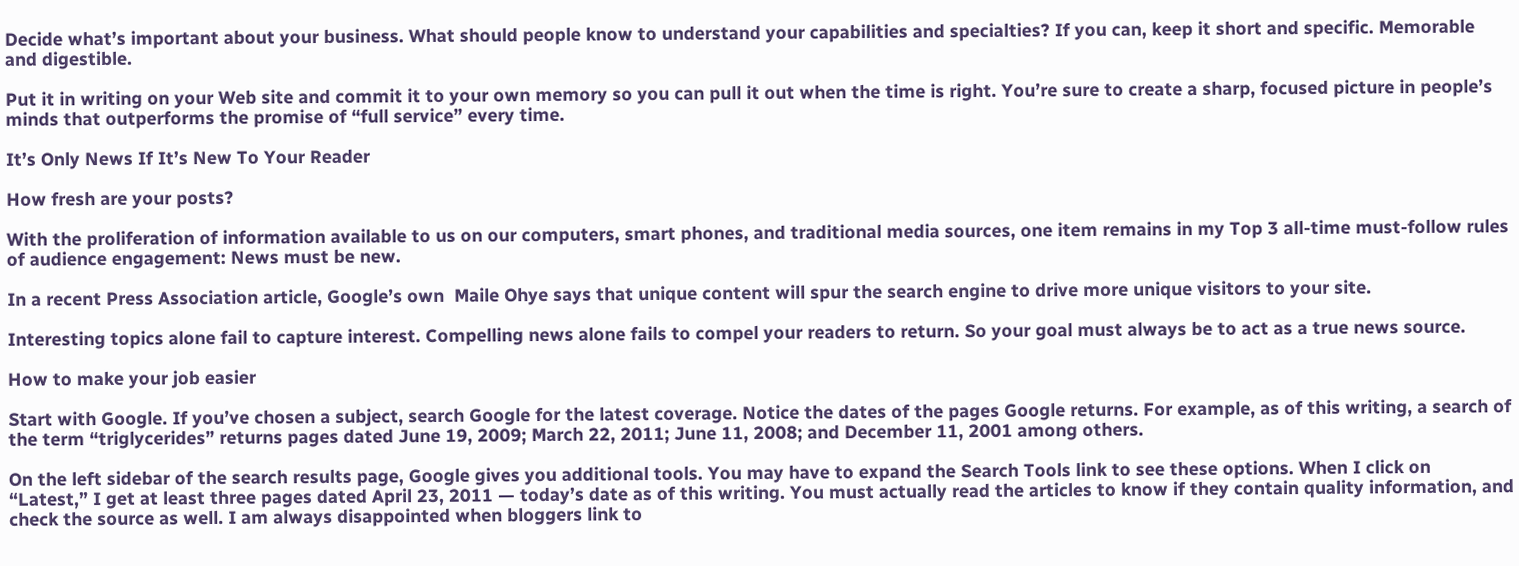Decide what’s important about your business. What should people know to understand your capabilities and specialties? If you can, keep it short and specific. Memorable and digestible.

Put it in writing on your Web site and commit it to your own memory so you can pull it out when the time is right. You’re sure to create a sharp, focused picture in people’s minds that outperforms the promise of “full service” every time.

It’s Only News If It’s New To Your Reader

How fresh are your posts?

With the proliferation of information available to us on our computers, smart phones, and traditional media sources, one item remains in my Top 3 all-time must-follow rules of audience engagement: News must be new.

In a recent Press Association article, Google’s own  Maile Ohye says that unique content will spur the search engine to drive more unique visitors to your site.

Interesting topics alone fail to capture interest. Compelling news alone fails to compel your readers to return. So your goal must always be to act as a true news source.

How to make your job easier

Start with Google. If you’ve chosen a subject, search Google for the latest coverage. Notice the dates of the pages Google returns. For example, as of this writing, a search of the term “triglycerides” returns pages dated June 19, 2009; March 22, 2011; June 11, 2008; and December 11, 2001 among others.

On the left sidebar of the search results page, Google gives you additional tools. You may have to expand the Search Tools link to see these options. When I click on “Latest,” I get at least three pages dated April 23, 2011 — today’s date as of this writing. You must actually read the articles to know if they contain quality information, and check the source as well. I am always disappointed when bloggers link to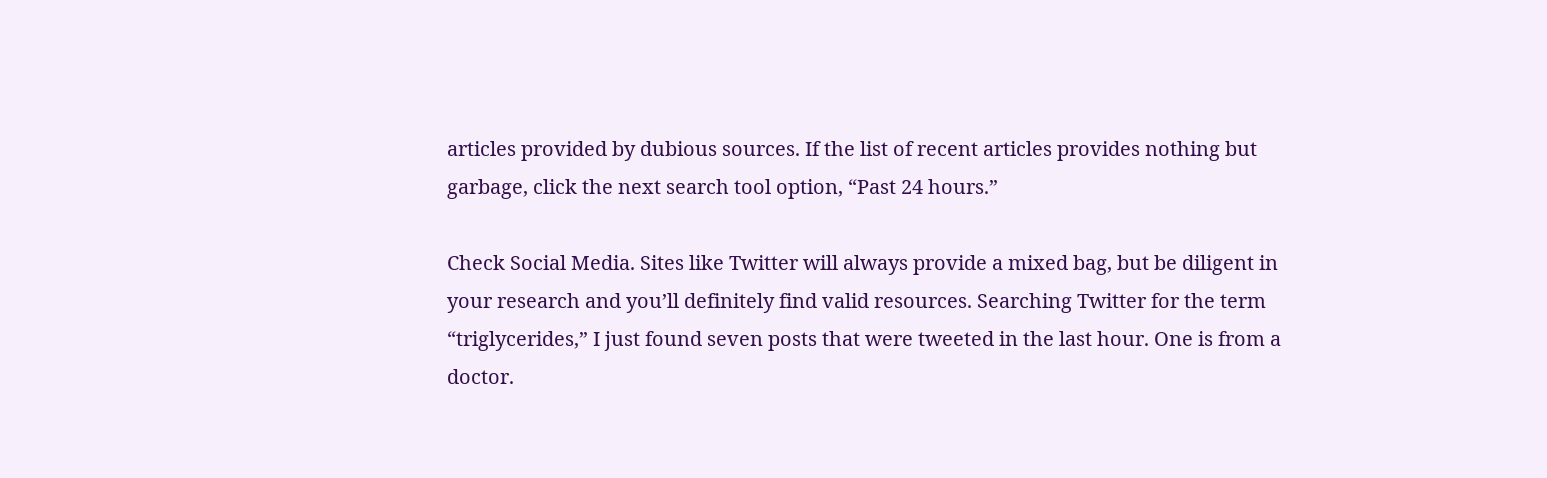articles provided by dubious sources. If the list of recent articles provides nothing but garbage, click the next search tool option, “Past 24 hours.”

Check Social Media. Sites like Twitter will always provide a mixed bag, but be diligent in your research and you’ll definitely find valid resources. Searching Twitter for the term “triglycerides,” I just found seven posts that were tweeted in the last hour. One is from a doctor.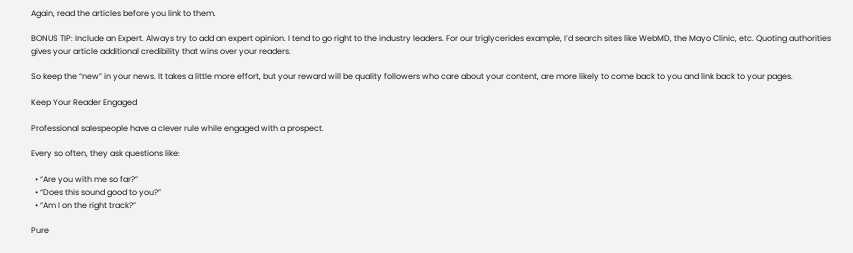Again, read the articles before you link to them.

BONUS TIP: Include an Expert. Always try to add an expert opinion. I tend to go right to the industry leaders. For our triglycerides example, I’d search sites like WebMD, the Mayo Clinic, etc. Quoting authorities gives your article additional credibility that wins over your readers.

So keep the “new” in your news. It takes a little more effort, but your reward will be quality followers who care about your content, are more likely to come back to you and link back to your pages.

Keep Your Reader Engaged

Professional salespeople have a clever rule while engaged with a prospect.

Every so often, they ask questions like:

  • “Are you with me so far?”
  • “Does this sound good to you?”
  • “Am I on the right track?”

Pure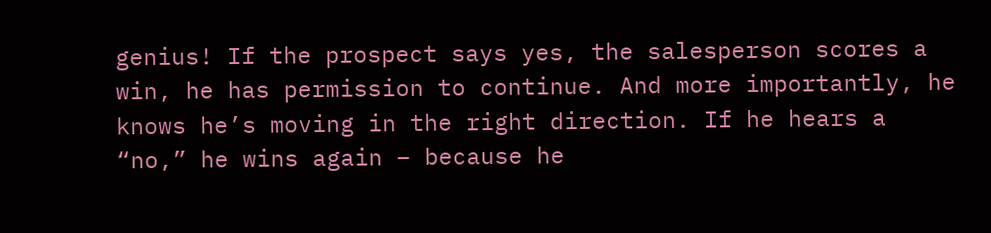genius! If the prospect says yes, the salesperson scores a win, he has permission to continue. And more importantly, he knows he’s moving in the right direction. If he hears a “no,” he wins again – because he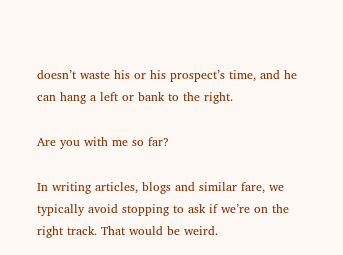doesn’t waste his or his prospect’s time, and he can hang a left or bank to the right.

Are you with me so far?

In writing articles, blogs and similar fare, we typically avoid stopping to ask if we’re on the right track. That would be weird.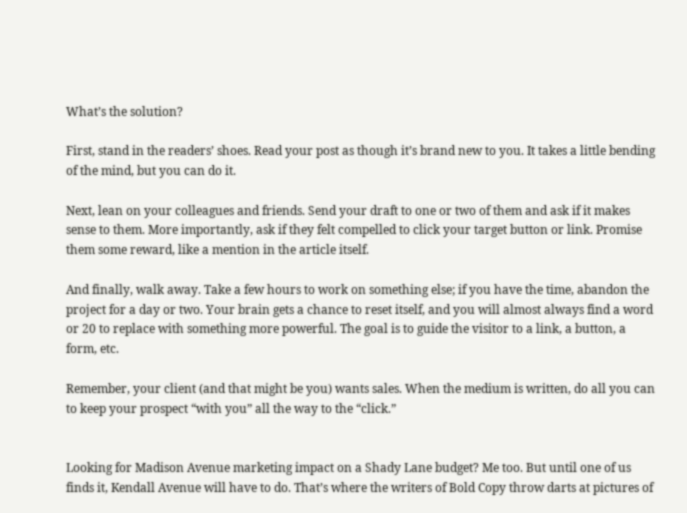What’s the solution?

First, stand in the readers’ shoes. Read your post as though it’s brand new to you. It takes a little bending of the mind, but you can do it.

Next, lean on your colleagues and friends. Send your draft to one or two of them and ask if it makes sense to them. More importantly, ask if they felt compelled to click your target button or link. Promise them some reward, like a mention in the article itself.

And finally, walk away. Take a few hours to work on something else; if you have the time, abandon the project for a day or two. Your brain gets a chance to reset itself, and you will almost always find a word or 20 to replace with something more powerful. The goal is to guide the visitor to a link, a button, a form, etc.

Remember, your client (and that might be you) wants sales. When the medium is written, do all you can to keep your prospect “with you” all the way to the “click.”


Looking for Madison Avenue marketing impact on a Shady Lane budget? Me too. But until one of us finds it, Kendall Avenue will have to do. That’s where the writers of Bold Copy throw darts at pictures of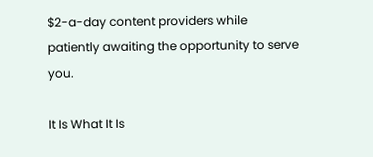$2-a-day content providers while patiently awaiting the opportunity to serve you.

It Is What It Is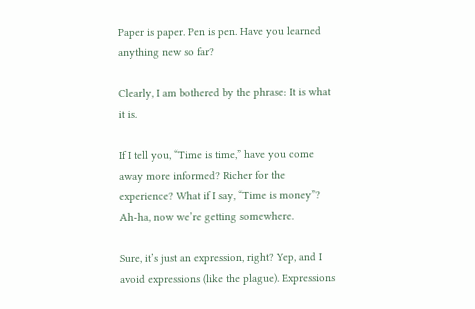Paper is paper. Pen is pen. Have you learned anything new so far?

Clearly, I am bothered by the phrase: It is what it is.

If I tell you, “Time is time,” have you come away more informed? Richer for the experience? What if I say, “Time is money”? Ah-ha, now we’re getting somewhere.

Sure, it’s just an expression, right? Yep, and I avoid expressions (like the plague). Expressions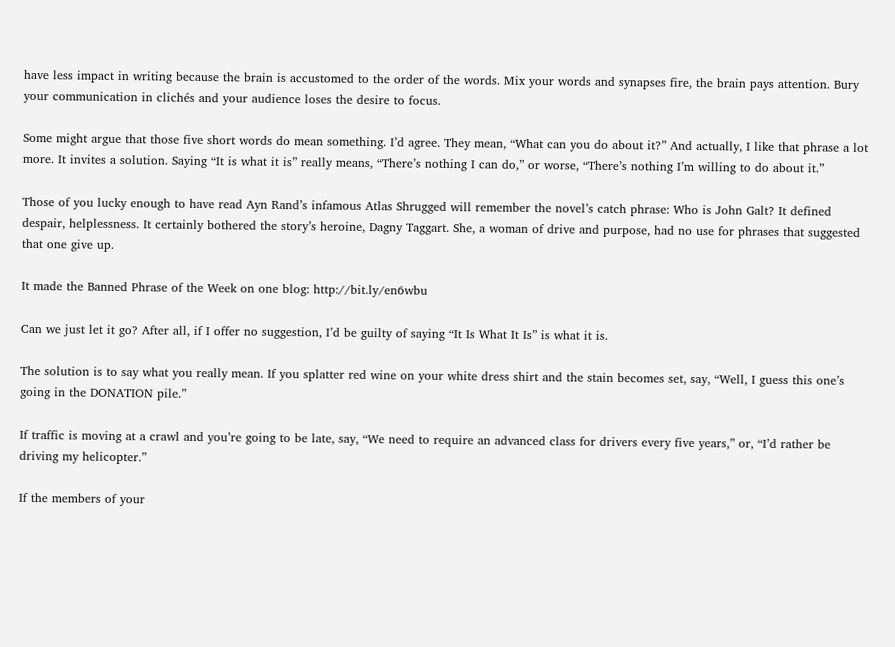have less impact in writing because the brain is accustomed to the order of the words. Mix your words and synapses fire, the brain pays attention. Bury your communication in clichés and your audience loses the desire to focus.

Some might argue that those five short words do mean something. I’d agree. They mean, “What can you do about it?” And actually, I like that phrase a lot more. It invites a solution. Saying “It is what it is” really means, “There’s nothing I can do,” or worse, “There’s nothing I’m willing to do about it.”

Those of you lucky enough to have read Ayn Rand’s infamous Atlas Shrugged will remember the novel’s catch phrase: Who is John Galt? It defined despair, helplessness. It certainly bothered the story’s heroine, Dagny Taggart. She, a woman of drive and purpose, had no use for phrases that suggested that one give up.

It made the Banned Phrase of the Week on one blog: http://bit.ly/en6wbu

Can we just let it go? After all, if I offer no suggestion, I’d be guilty of saying “It Is What It Is” is what it is.

The solution is to say what you really mean. If you splatter red wine on your white dress shirt and the stain becomes set, say, “Well, I guess this one’s going in the DONATION pile.”

If traffic is moving at a crawl and you’re going to be late, say, “We need to require an advanced class for drivers every five years,” or, “I’d rather be driving my helicopter.”

If the members of your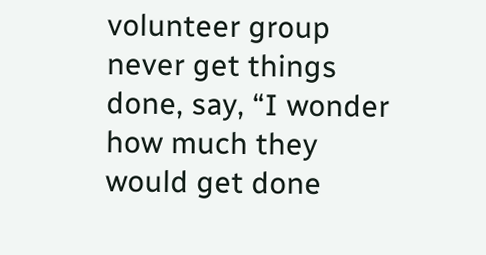volunteer group never get things done, say, “I wonder how much they would get done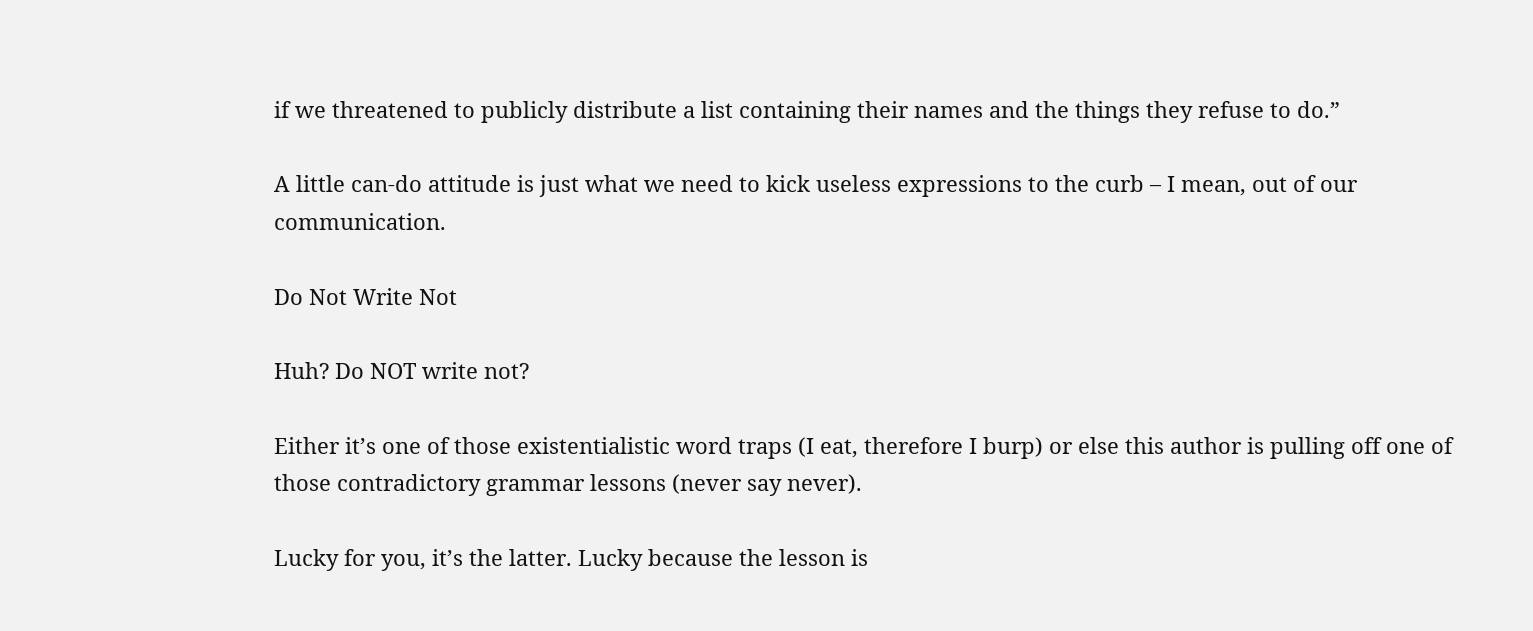if we threatened to publicly distribute a list containing their names and the things they refuse to do.”

A little can-do attitude is just what we need to kick useless expressions to the curb – I mean, out of our communication.

Do Not Write Not

Huh? Do NOT write not?

Either it’s one of those existentialistic word traps (I eat, therefore I burp) or else this author is pulling off one of those contradictory grammar lessons (never say never).

Lucky for you, it’s the latter. Lucky because the lesson is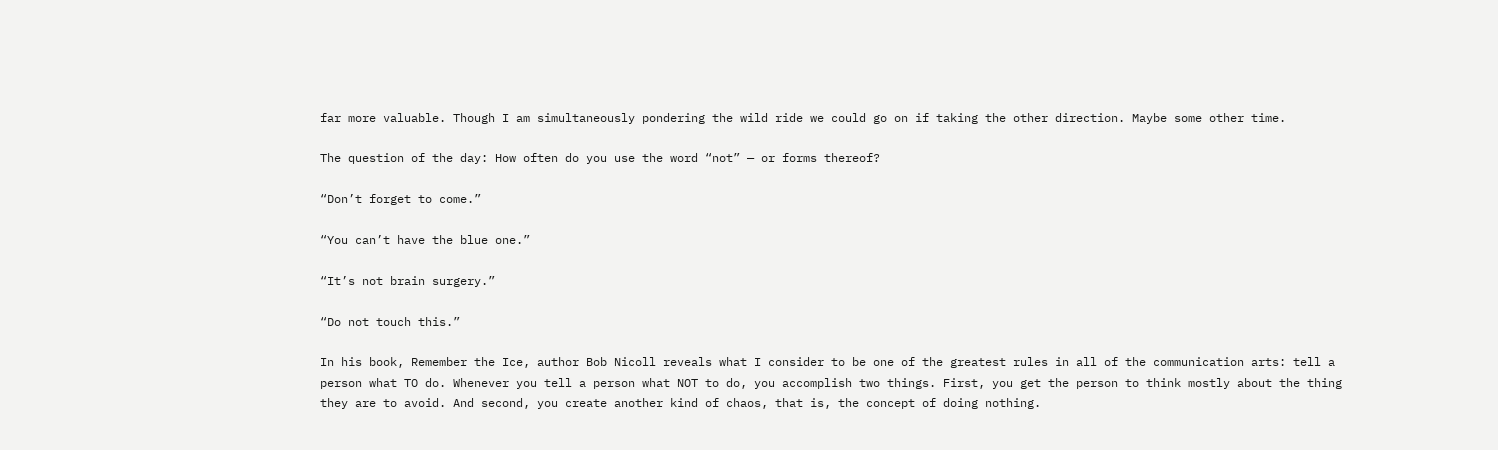far more valuable. Though I am simultaneously pondering the wild ride we could go on if taking the other direction. Maybe some other time.

The question of the day: How often do you use the word “not” — or forms thereof?

“Don’t forget to come.”

“You can’t have the blue one.”

“It’s not brain surgery.”

“Do not touch this.”

In his book, Remember the Ice, author Bob Nicoll reveals what I consider to be one of the greatest rules in all of the communication arts: tell a person what TO do. Whenever you tell a person what NOT to do, you accomplish two things. First, you get the person to think mostly about the thing they are to avoid. And second, you create another kind of chaos, that is, the concept of doing nothing.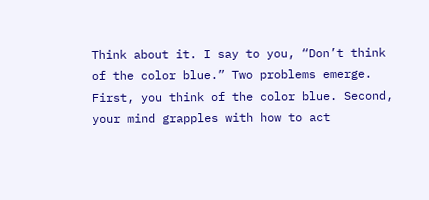Think about it. I say to you, “Don’t think of the color blue.” Two problems emerge. First, you think of the color blue. Second, your mind grapples with how to act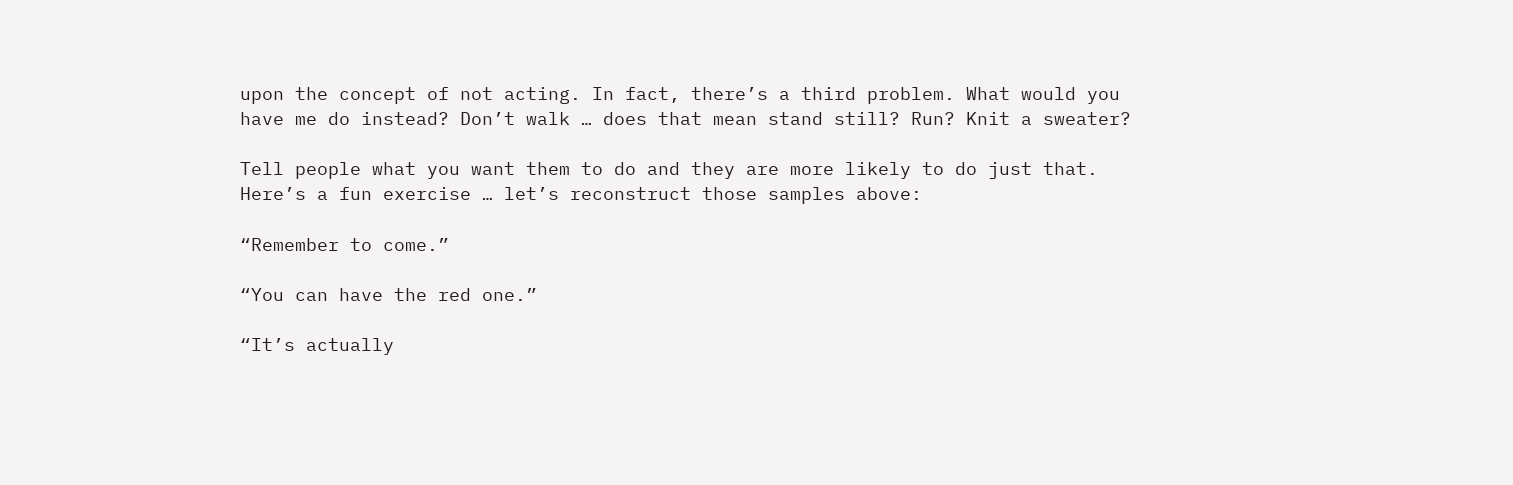upon the concept of not acting. In fact, there’s a third problem. What would you have me do instead? Don’t walk … does that mean stand still? Run? Knit a sweater?

Tell people what you want them to do and they are more likely to do just that. Here’s a fun exercise … let’s reconstruct those samples above:

“Remember to come.”

“You can have the red one.”

“It’s actually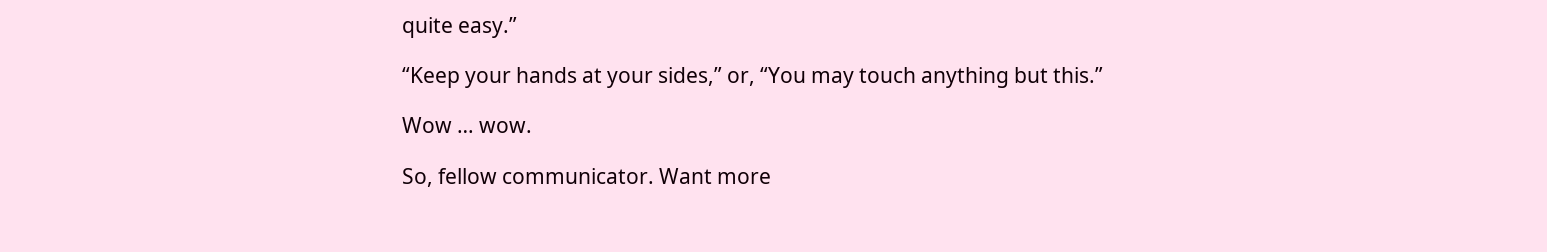quite easy.”

“Keep your hands at your sides,” or, “You may touch anything but this.”

Wow … wow.

So, fellow communicator. Want more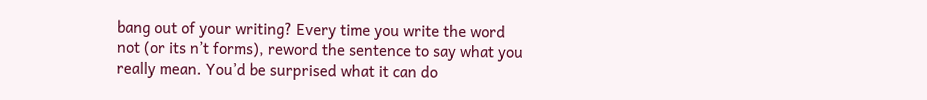bang out of your writing? Every time you write the word not (or its n’t forms), reword the sentence to say what you really mean. You’d be surprised what it can do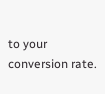to your conversion rate.